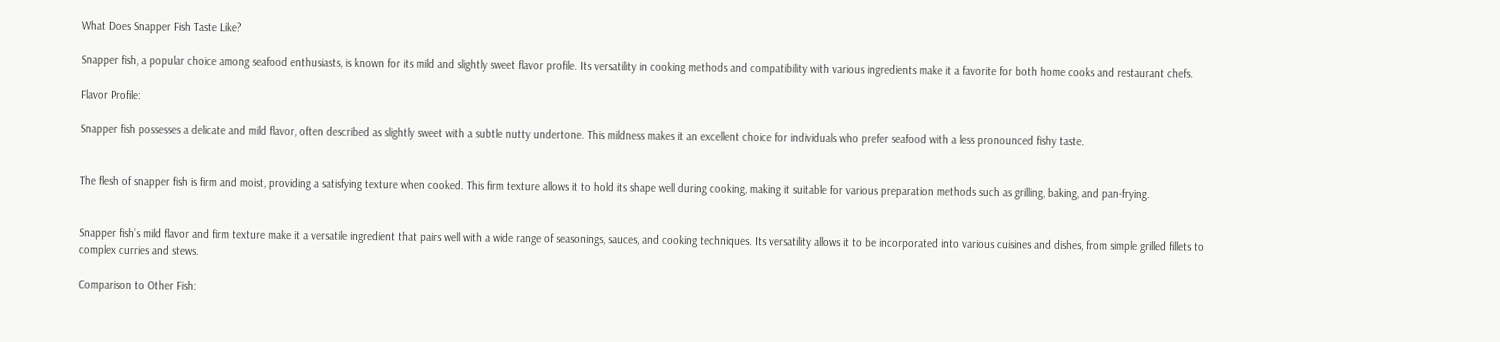What Does Snapper Fish Taste Like?

Snapper fish, a popular choice among seafood enthusiasts, is known for its mild and slightly sweet flavor profile. Its versatility in cooking methods and compatibility with various ingredients make it a favorite for both home cooks and restaurant chefs.

Flavor Profile:

Snapper fish possesses a delicate and mild flavor, often described as slightly sweet with a subtle nutty undertone. This mildness makes it an excellent choice for individuals who prefer seafood with a less pronounced fishy taste.


The flesh of snapper fish is firm and moist, providing a satisfying texture when cooked. This firm texture allows it to hold its shape well during cooking, making it suitable for various preparation methods such as grilling, baking, and pan-frying.


Snapper fish’s mild flavor and firm texture make it a versatile ingredient that pairs well with a wide range of seasonings, sauces, and cooking techniques. Its versatility allows it to be incorporated into various cuisines and dishes, from simple grilled fillets to complex curries and stews.

Comparison to Other Fish: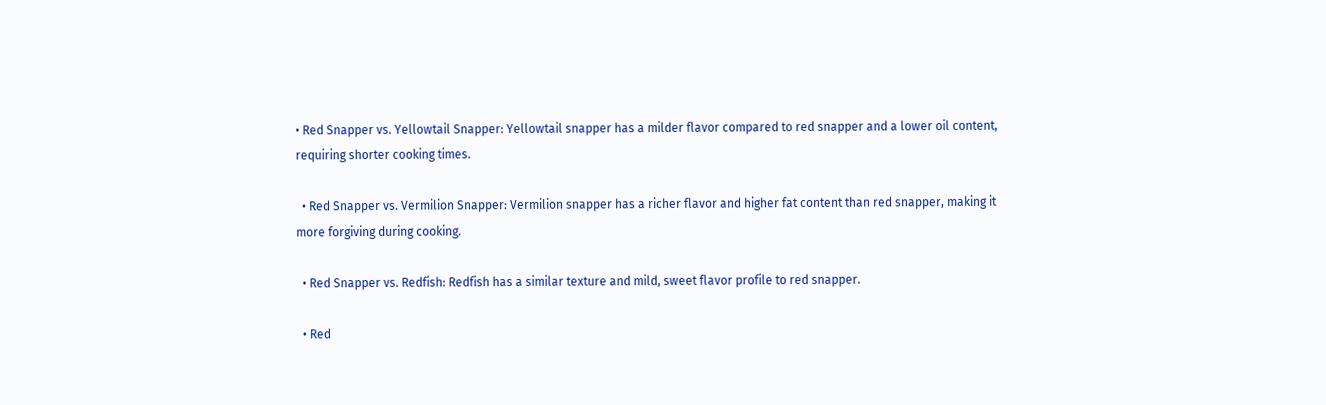• Red Snapper vs. Yellowtail Snapper: Yellowtail snapper has a milder flavor compared to red snapper and a lower oil content, requiring shorter cooking times.

  • Red Snapper vs. Vermilion Snapper: Vermilion snapper has a richer flavor and higher fat content than red snapper, making it more forgiving during cooking.

  • Red Snapper vs. Redfish: Redfish has a similar texture and mild, sweet flavor profile to red snapper.

  • Red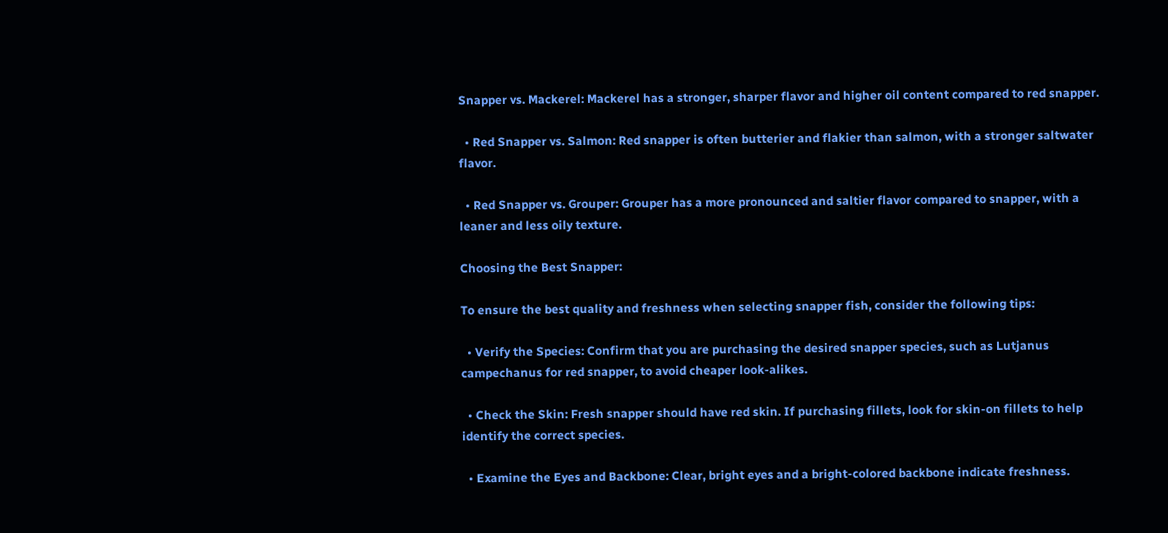Snapper vs. Mackerel: Mackerel has a stronger, sharper flavor and higher oil content compared to red snapper.

  • Red Snapper vs. Salmon: Red snapper is often butterier and flakier than salmon, with a stronger saltwater flavor.

  • Red Snapper vs. Grouper: Grouper has a more pronounced and saltier flavor compared to snapper, with a leaner and less oily texture.

Choosing the Best Snapper:

To ensure the best quality and freshness when selecting snapper fish, consider the following tips:

  • Verify the Species: Confirm that you are purchasing the desired snapper species, such as Lutjanus campechanus for red snapper, to avoid cheaper look-alikes.

  • Check the Skin: Fresh snapper should have red skin. If purchasing fillets, look for skin-on fillets to help identify the correct species.

  • Examine the Eyes and Backbone: Clear, bright eyes and a bright-colored backbone indicate freshness.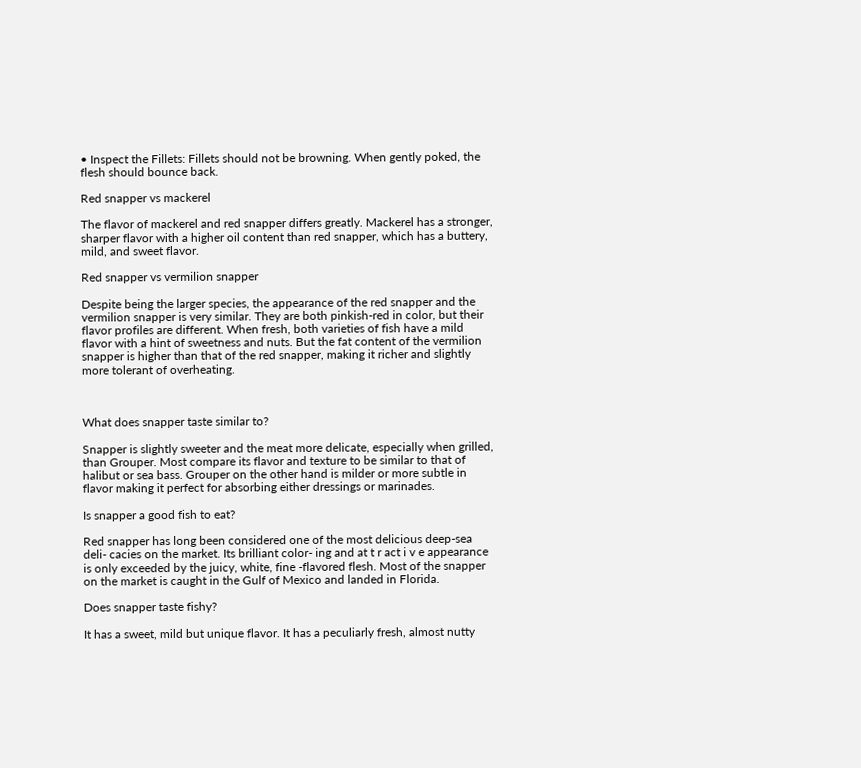• Inspect the Fillets: Fillets should not be browning. When gently poked, the flesh should bounce back.

Red snapper vs mackerel

The flavor of mackerel and red snapper differs greatly. Mackerel has a stronger, sharper flavor with a higher oil content than red snapper, which has a buttery, mild, and sweet flavor.

Red snapper vs vermilion snapper

Despite being the larger species, the appearance of the red snapper and the vermilion snapper is very similar. They are both pinkish-red in color, but their flavor profiles are different. When fresh, both varieties of fish have a mild flavor with a hint of sweetness and nuts. But the fat content of the vermilion snapper is higher than that of the red snapper, making it richer and slightly more tolerant of overheating.



What does snapper taste similar to?

Snapper is slightly sweeter and the meat more delicate, especially when grilled, than Grouper. Most compare its flavor and texture to be similar to that of halibut or sea bass. Grouper on the other hand is milder or more subtle in flavor making it perfect for absorbing either dressings or marinades.

Is snapper a good fish to eat?

Red snapper has long been considered one of the most delicious deep-sea deli- cacies on the market. Its brilliant color- ing and at t r act i v e appearance is only exceeded by the juicy, white, fine -flavored flesh. Most of the snapper on the market is caught in the Gulf of Mexico and landed in Florida.

Does snapper taste fishy?

It has a sweet, mild but unique flavor. It has a peculiarly fresh, almost nutty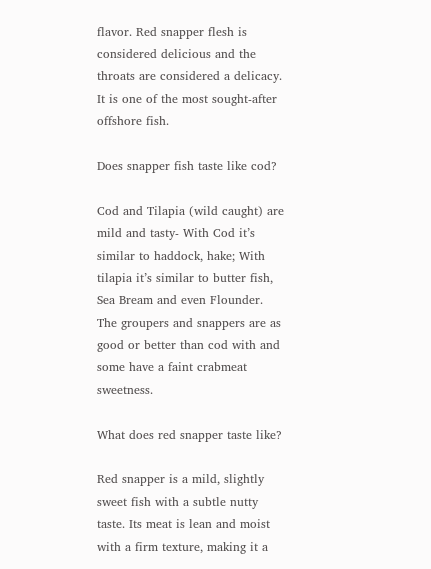flavor. Red snapper flesh is considered delicious and the throats are considered a delicacy. It is one of the most sought-after offshore fish.

Does snapper fish taste like cod?

Cod and Tilapia (wild caught) are mild and tasty- With Cod it’s similar to haddock, hake; With tilapia it’s similar to butter fish, Sea Bream and even Flounder. The groupers and snappers are as good or better than cod with and some have a faint crabmeat sweetness.

What does red snapper taste like?

Red snapper is a mild, slightly sweet fish with a subtle nutty taste. Its meat is lean and moist with a firm texture, making it a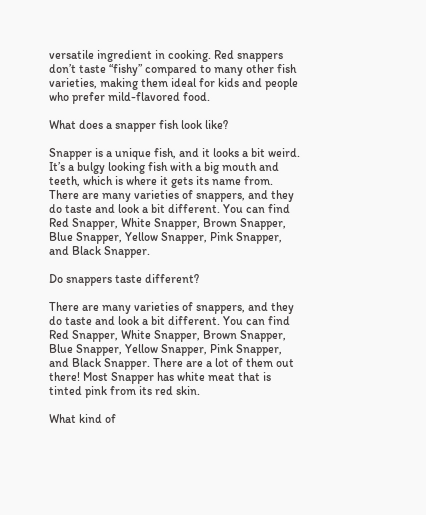versatile ingredient in cooking. Red snappers don’t taste “fishy” compared to many other fish varieties, making them ideal for kids and people who prefer mild-flavored food.

What does a snapper fish look like?

Snapper is a unique fish, and it looks a bit weird. It’s a bulgy looking fish with a big mouth and teeth, which is where it gets its name from. There are many varieties of snappers, and they do taste and look a bit different. You can find Red Snapper, White Snapper, Brown Snapper, Blue Snapper, Yellow Snapper, Pink Snapper, and Black Snapper.

Do snappers taste different?

There are many varieties of snappers, and they do taste and look a bit different. You can find Red Snapper, White Snapper, Brown Snapper, Blue Snapper, Yellow Snapper, Pink Snapper, and Black Snapper. There are a lot of them out there! Most Snapper has white meat that is tinted pink from its red skin.

What kind of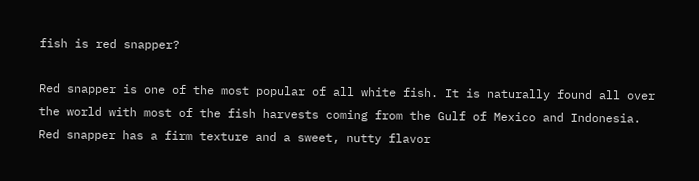fish is red snapper?

Red snapper is one of the most popular of all white fish. It is naturally found all over the world with most of the fish harvests coming from the Gulf of Mexico and Indonesia. Red snapper has a firm texture and a sweet, nutty flavor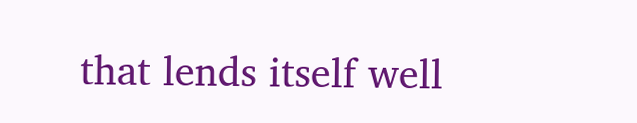that lends itself well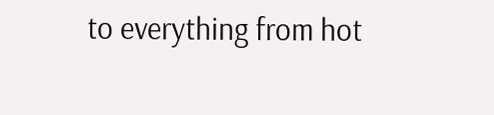to everything from hot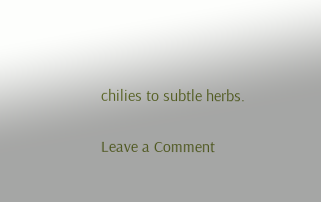chilies to subtle herbs.

Leave a Comment